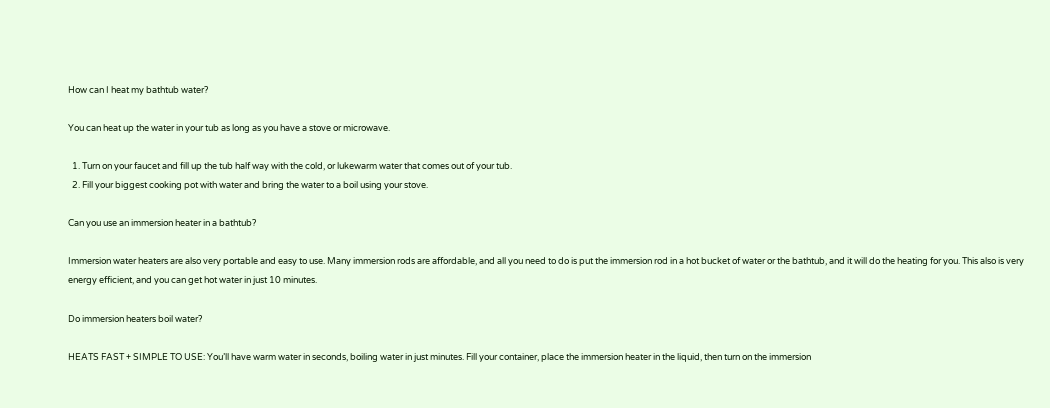How can I heat my bathtub water?

You can heat up the water in your tub as long as you have a stove or microwave.

  1. Turn on your faucet and fill up the tub half way with the cold, or lukewarm water that comes out of your tub.
  2. Fill your biggest cooking pot with water and bring the water to a boil using your stove.

Can you use an immersion heater in a bathtub?

Immersion water heaters are also very portable and easy to use. Many immersion rods are affordable, and all you need to do is put the immersion rod in a hot bucket of water or the bathtub, and it will do the heating for you. This also is very energy efficient, and you can get hot water in just 10 minutes.

Do immersion heaters boil water?

HEATS FAST + SIMPLE TO USE: You’ll have warm water in seconds, boiling water in just minutes. Fill your container, place the immersion heater in the liquid, then turn on the immersion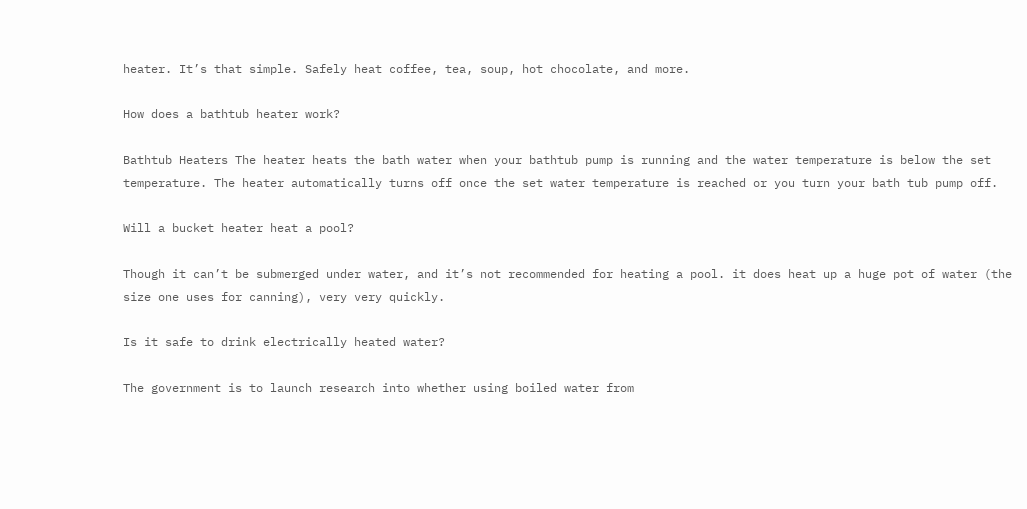heater. It’s that simple. Safely heat coffee, tea, soup, hot chocolate, and more.

How does a bathtub heater work?

Bathtub Heaters The heater heats the bath water when your bathtub pump is running and the water temperature is below the set temperature. The heater automatically turns off once the set water temperature is reached or you turn your bath tub pump off.

Will a bucket heater heat a pool?

Though it can’t be submerged under water, and it’s not recommended for heating a pool. it does heat up a huge pot of water (the size one uses for canning), very very quickly.

Is it safe to drink electrically heated water?

The government is to launch research into whether using boiled water from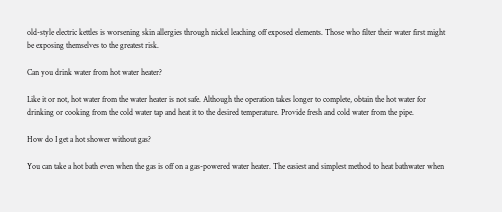old-style electric kettles is worsening skin allergies through nickel leaching off exposed elements. Those who filter their water first might be exposing themselves to the greatest risk.

Can you drink water from hot water heater?

Like it or not, hot water from the water heater is not safe. Although the operation takes longer to complete, obtain the hot water for drinking or cooking from the cold water tap and heat it to the desired temperature. Provide fresh and cold water from the pipe.

How do I get a hot shower without gas?

You can take a hot bath even when the gas is off on a gas-powered water heater. The easiest and simplest method to heat bathwater when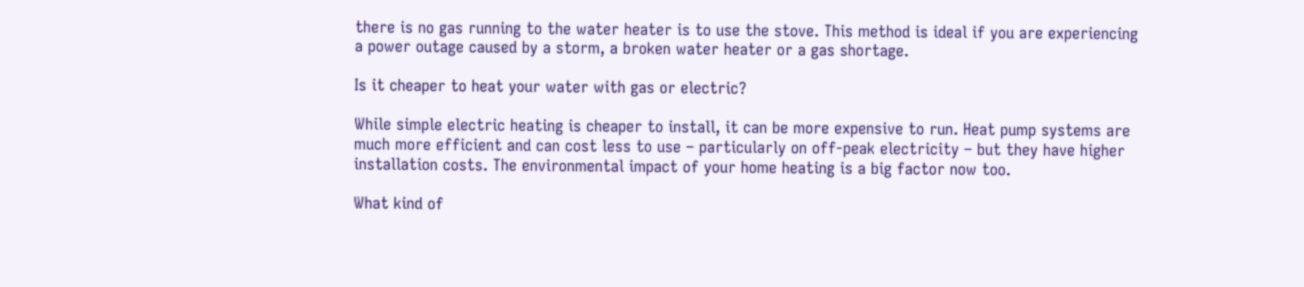there is no gas running to the water heater is to use the stove. This method is ideal if you are experiencing a power outage caused by a storm, a broken water heater or a gas shortage.

Is it cheaper to heat your water with gas or electric?

While simple electric heating is cheaper to install, it can be more expensive to run. Heat pump systems are much more efficient and can cost less to use – particularly on off-peak electricity – but they have higher installation costs. The environmental impact of your home heating is a big factor now too.

What kind of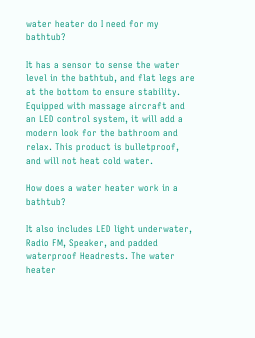water heater do I need for my bathtub?

It has a sensor to sense the water level in the bathtub, and flat legs are at the bottom to ensure stability. Equipped with massage aircraft and an LED control system, it will add a modern look for the bathroom and relax. This product is bulletproof, and will not heat cold water.

How does a water heater work in a bathtub?

It also includes LED light underwater, Radio FM, Speaker, and padded waterproof Headrests. The water heater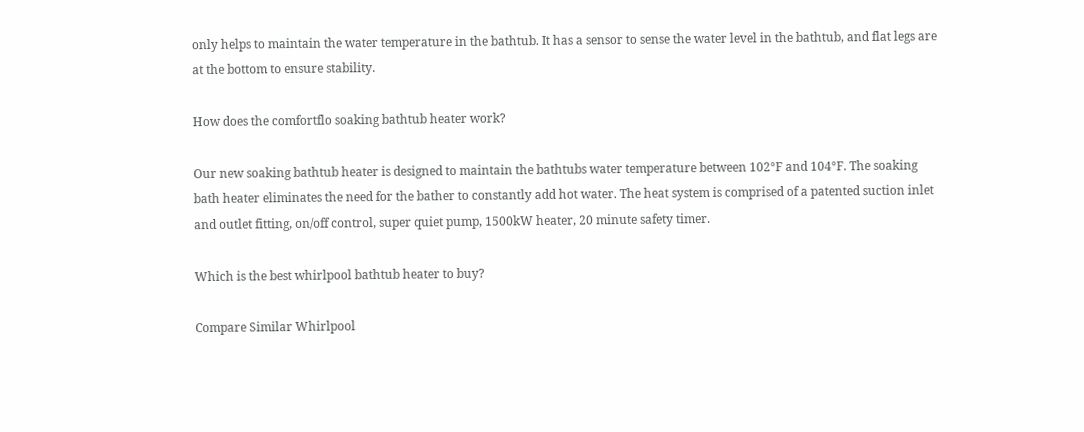only helps to maintain the water temperature in the bathtub. It has a sensor to sense the water level in the bathtub, and flat legs are at the bottom to ensure stability.

How does the comfortflo soaking bathtub heater work?

Our new soaking bathtub heater is designed to maintain the bathtubs water temperature between 102°F and 104°F. The soaking bath heater eliminates the need for the bather to constantly add hot water. The heat system is comprised of a patented suction inlet and outlet fitting, on/off control, super quiet pump, 1500kW heater, 20 minute safety timer.

Which is the best whirlpool bathtub heater to buy?

Compare Similar Whirlpool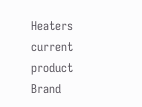Heaters current product Brand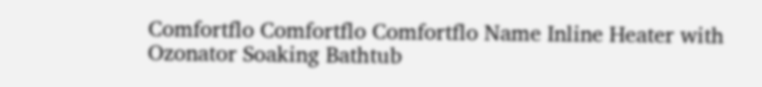Comfortflo Comfortflo Comfortflo Name Inline Heater with Ozonator Soaking Bathtub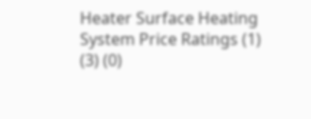Heater Surface Heating System Price Ratings (1) (3) (0)